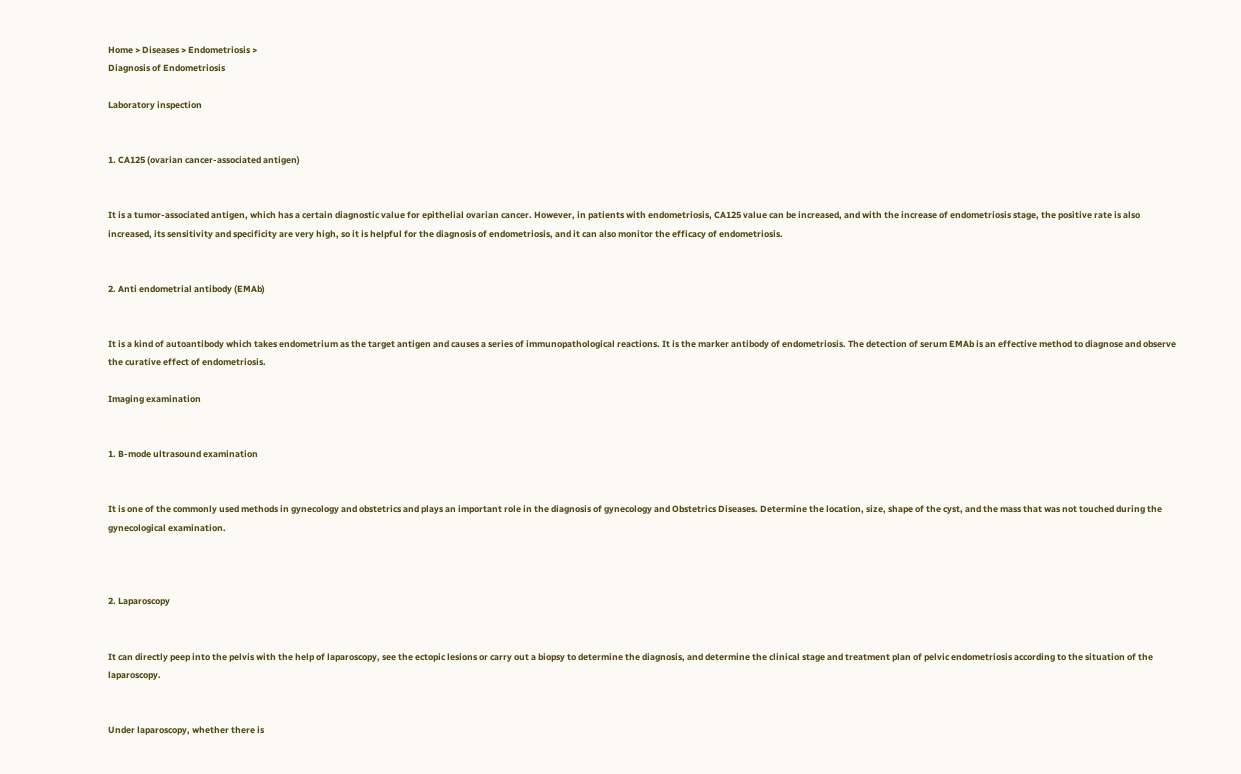Home > Diseases > Endometriosis >
Diagnosis of Endometriosis

Laboratory inspection


1. CA125 (ovarian cancer-associated antigen)


It is a tumor-associated antigen, which has a certain diagnostic value for epithelial ovarian cancer. However, in patients with endometriosis, CA125 value can be increased, and with the increase of endometriosis stage, the positive rate is also increased, its sensitivity and specificity are very high, so it is helpful for the diagnosis of endometriosis, and it can also monitor the efficacy of endometriosis.


2. Anti endometrial antibody (EMAb)


It is a kind of autoantibody which takes endometrium as the target antigen and causes a series of immunopathological reactions. It is the marker antibody of endometriosis. The detection of serum EMAb is an effective method to diagnose and observe the curative effect of endometriosis.

Imaging examination


1. B-mode ultrasound examination


It is one of the commonly used methods in gynecology and obstetrics and plays an important role in the diagnosis of gynecology and Obstetrics Diseases. Determine the location, size, shape of the cyst, and the mass that was not touched during the gynecological examination.



2. Laparoscopy


It can directly peep into the pelvis with the help of laparoscopy, see the ectopic lesions or carry out a biopsy to determine the diagnosis, and determine the clinical stage and treatment plan of pelvic endometriosis according to the situation of the laparoscopy.


Under laparoscopy, whether there is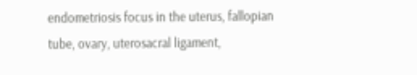endometriosis focus in the uterus, fallopian tube, ovary, uterosacral ligament,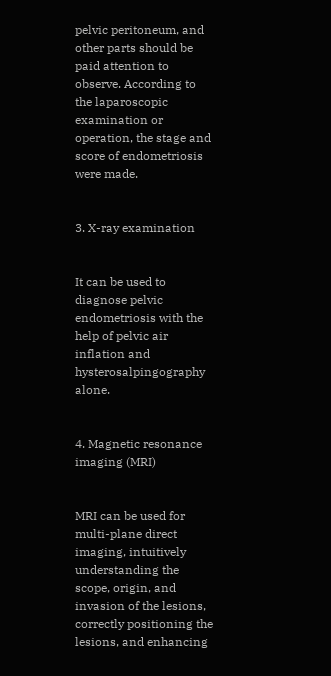pelvic peritoneum, and other parts should be paid attention to observe. According to the laparoscopic examination or operation, the stage and score of endometriosis were made.


3. X-ray examination


It can be used to diagnose pelvic endometriosis with the help of pelvic air inflation and hysterosalpingography alone.


4. Magnetic resonance imaging (MRI)


MRI can be used for multi-plane direct imaging, intuitively understanding the scope, origin, and invasion of the lesions, correctly positioning the lesions, and enhancing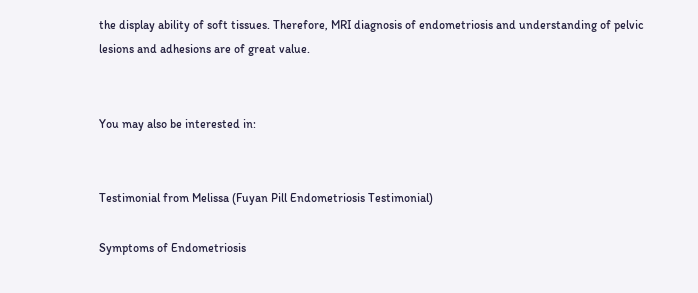the display ability of soft tissues. Therefore, MRI diagnosis of endometriosis and understanding of pelvic lesions and adhesions are of great value.


You may also be interested in:


Testimonial from Melissa (Fuyan Pill Endometriosis Testimonial)

Symptoms of Endometriosis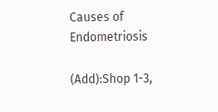Causes of Endometriosis

(Add):Shop 1-3,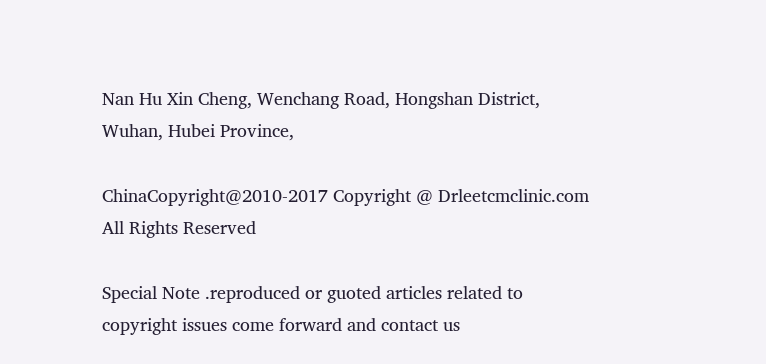Nan Hu Xin Cheng, Wenchang Road, Hongshan District, Wuhan, Hubei Province,

ChinaCopyright@2010-2017 Copyright @ Drleetcmclinic.com All Rights Reserved

Special Note .reproduced or guoted articles related to copyright issues come forward and contact us